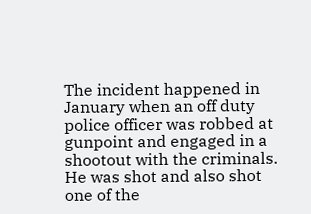The incident happened in January when an off duty police officer was robbed at gunpoint and engaged in a shootout with the criminals. He was shot and also shot one of the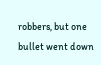robbers, but one bullet went down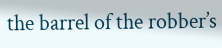the barrel of the robber’s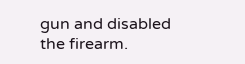gun and disabled the firearm.